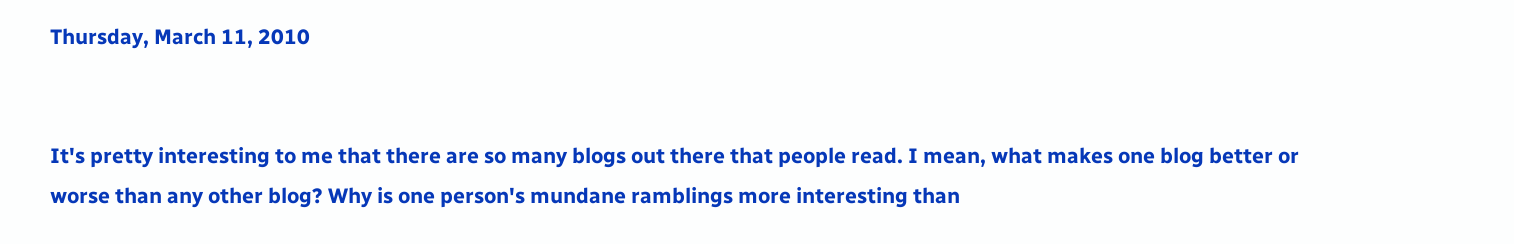Thursday, March 11, 2010


It's pretty interesting to me that there are so many blogs out there that people read. I mean, what makes one blog better or worse than any other blog? Why is one person's mundane ramblings more interesting than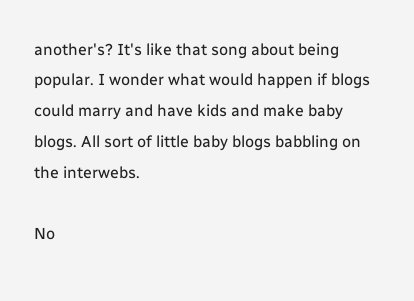another's? It's like that song about being popular. I wonder what would happen if blogs could marry and have kids and make baby blogs. All sort of little baby blogs babbling on the interwebs.

No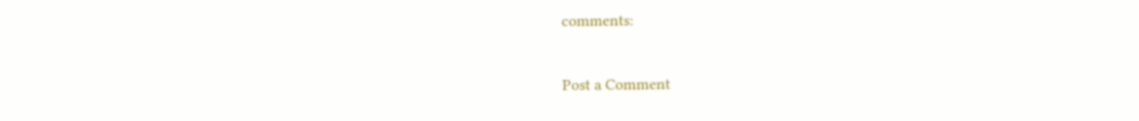comments:

Post a Comment